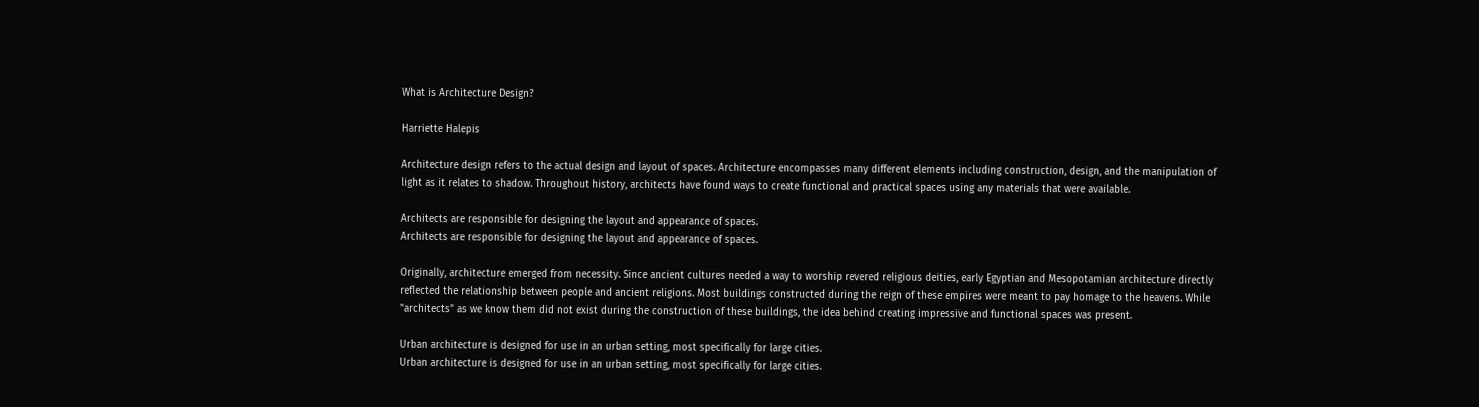What is Architecture Design?

Harriette Halepis

Architecture design refers to the actual design and layout of spaces. Architecture encompasses many different elements including construction, design, and the manipulation of light as it relates to shadow. Throughout history, architects have found ways to create functional and practical spaces using any materials that were available.

Architects are responsible for designing the layout and appearance of spaces.
Architects are responsible for designing the layout and appearance of spaces.

Originally, architecture emerged from necessity. Since ancient cultures needed a way to worship revered religious deities, early Egyptian and Mesopotamian architecture directly reflected the relationship between people and ancient religions. Most buildings constructed during the reign of these empires were meant to pay homage to the heavens. While "architects" as we know them did not exist during the construction of these buildings, the idea behind creating impressive and functional spaces was present.

Urban architecture is designed for use in an urban setting, most specifically for large cities.
Urban architecture is designed for use in an urban setting, most specifically for large cities.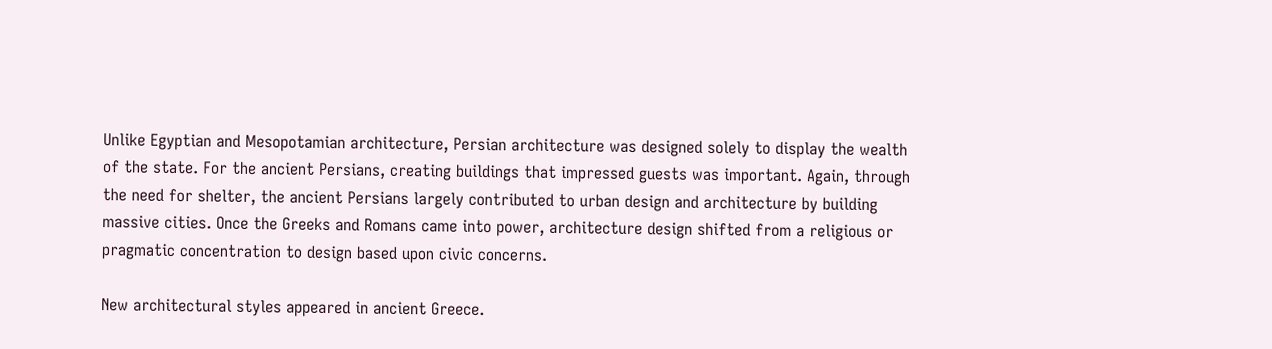Unlike Egyptian and Mesopotamian architecture, Persian architecture was designed solely to display the wealth of the state. For the ancient Persians, creating buildings that impressed guests was important. Again, through the need for shelter, the ancient Persians largely contributed to urban design and architecture by building massive cities. Once the Greeks and Romans came into power, architecture design shifted from a religious or pragmatic concentration to design based upon civic concerns.

New architectural styles appeared in ancient Greece.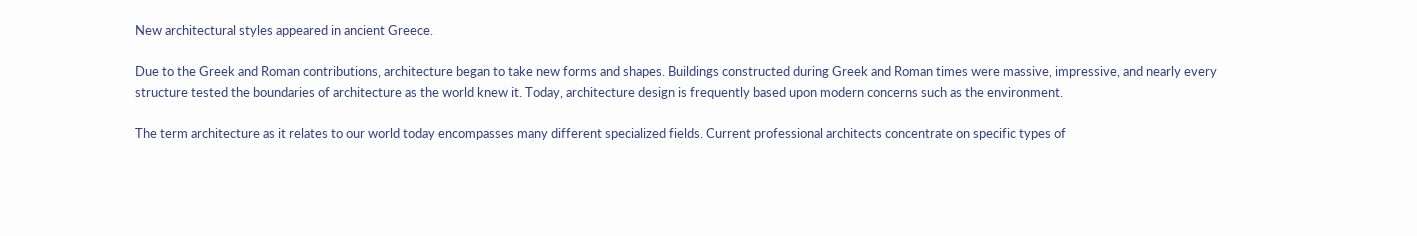New architectural styles appeared in ancient Greece.

Due to the Greek and Roman contributions, architecture began to take new forms and shapes. Buildings constructed during Greek and Roman times were massive, impressive, and nearly every structure tested the boundaries of architecture as the world knew it. Today, architecture design is frequently based upon modern concerns such as the environment.

The term architecture as it relates to our world today encompasses many different specialized fields. Current professional architects concentrate on specific types of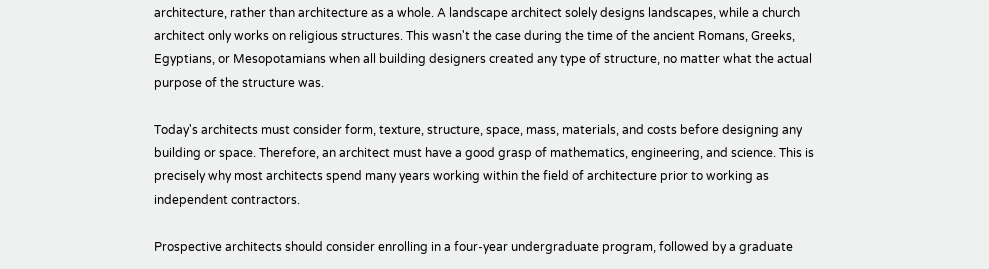architecture, rather than architecture as a whole. A landscape architect solely designs landscapes, while a church architect only works on religious structures. This wasn't the case during the time of the ancient Romans, Greeks, Egyptians, or Mesopotamians when all building designers created any type of structure, no matter what the actual purpose of the structure was.

Today's architects must consider form, texture, structure, space, mass, materials, and costs before designing any building or space. Therefore, an architect must have a good grasp of mathematics, engineering, and science. This is precisely why most architects spend many years working within the field of architecture prior to working as independent contractors.

Prospective architects should consider enrolling in a four-year undergraduate program, followed by a graduate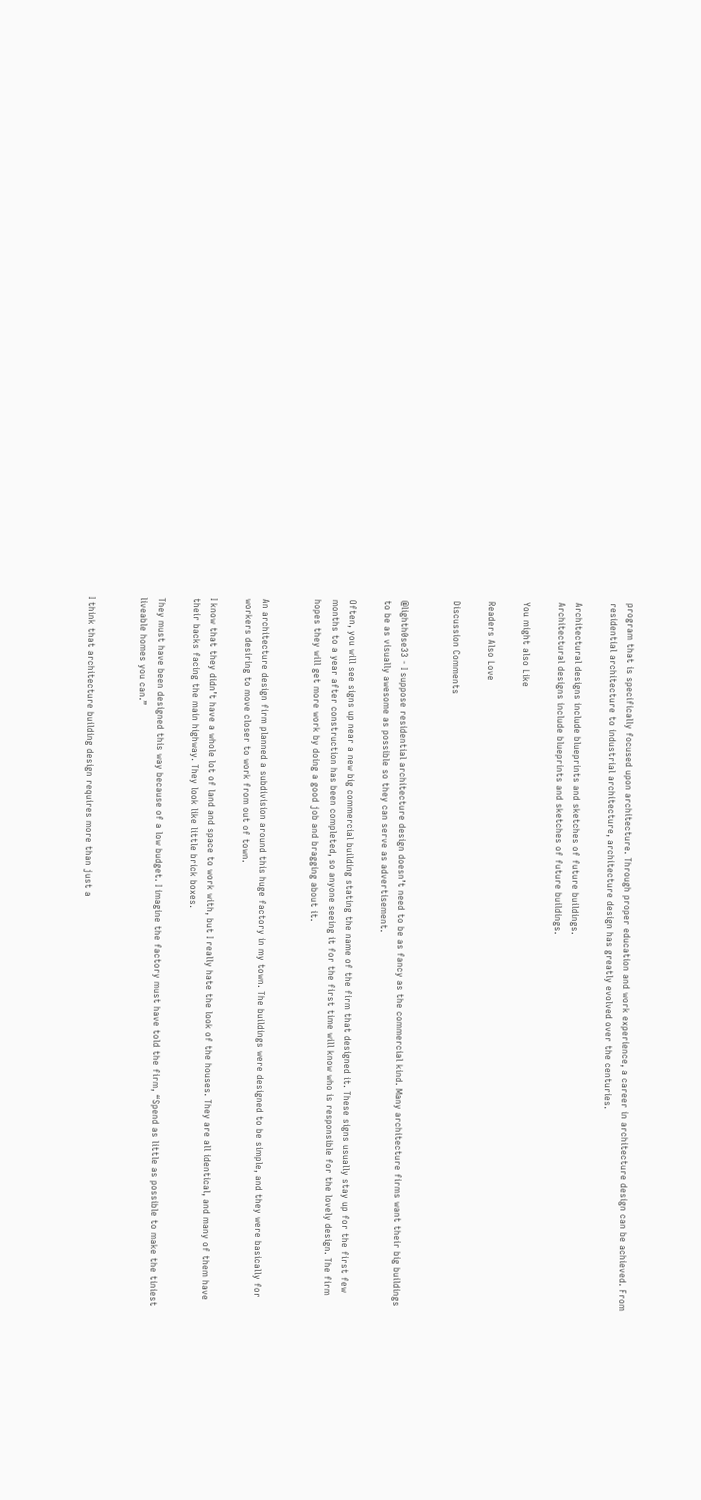program that is specifically focused upon architecture. Through proper education and work experience, a career in architecture design can be achieved. From residential architecture to industrial architecture, architecture design has greatly evolved over the centuries.

Architectural designs include blueprints and sketches of future buildings.
Architectural designs include blueprints and sketches of future buildings.

You might also Like

Readers Also Love

Discussion Comments


@lighth0se33 - I suppose residential architecture design doesn’t need to be as fancy as the commercial kind. Many architecture firms want their big buildings to be as visually awesome as possible so they can serve as advertisement.

Often, you will see signs up near a new big commercial building stating the name of the firm that designed it. These signs usually stay up for the first few months to a year after construction has been completed, so anyone seeing it for the first time will know who is responsible for the lovely design. The firm hopes they will get more work by doing a good job and bragging about it.


An architecture design firm planned a subdivision around this huge factory in my town. The buildings were designed to be simple, and they were basically for workers desiring to move closer to work from out of town.

I know that they didn’t have a whole lot of land and space to work with, but I really hate the look of the houses. They are all identical, and many of them have their backs facing the main highway. They look like little brick boxes.

They must have been designed this way because of a low budget. I imagine the factory must have told the firm, “Spend as little as possible to make the tiniest liveable homes you can.”


I think that architecture building design requires more than just a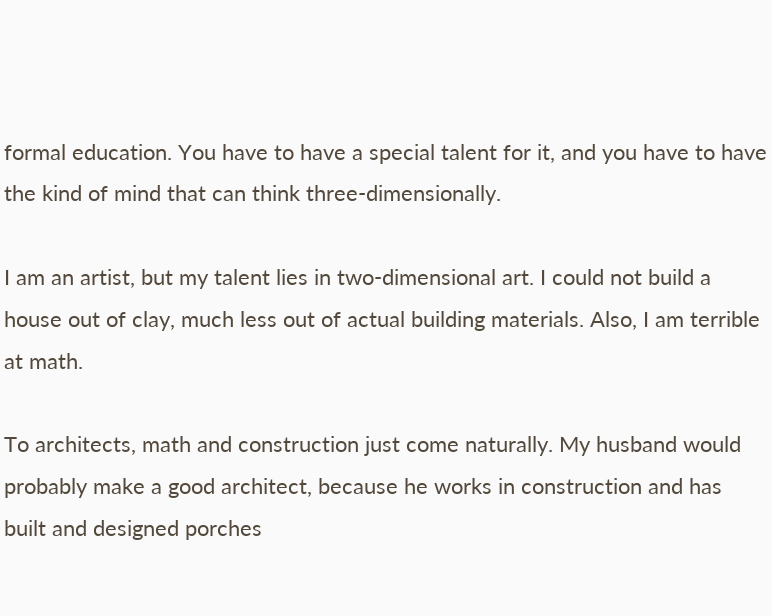formal education. You have to have a special talent for it, and you have to have the kind of mind that can think three-dimensionally.

I am an artist, but my talent lies in two-dimensional art. I could not build a house out of clay, much less out of actual building materials. Also, I am terrible at math.

To architects, math and construction just come naturally. My husband would probably make a good architect, because he works in construction and has built and designed porches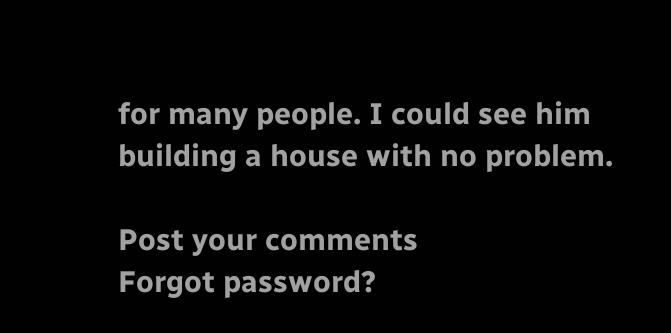for many people. I could see him building a house with no problem.

Post your comments
Forgot password?